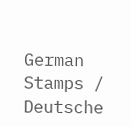German Stamps / Deutsche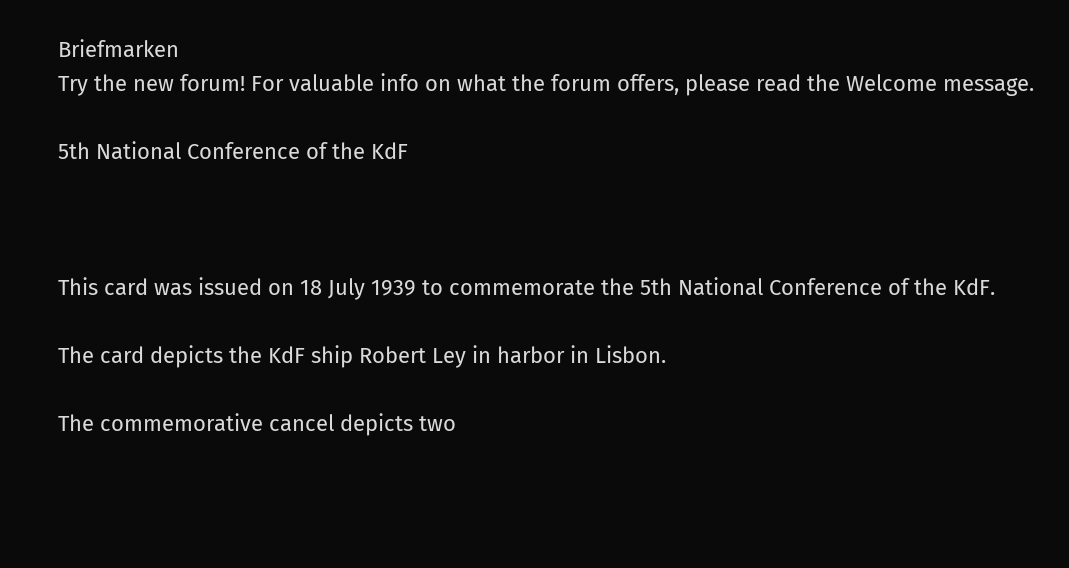Briefmarken
Try the new forum! For valuable info on what the forum offers, please read the Welcome message.

5th National Conference of the KdF



This card was issued on 18 July 1939 to commemorate the 5th National Conference of the KdF.

The card depicts the KdF ship Robert Ley in harbor in Lisbon.

The commemorative cancel depicts two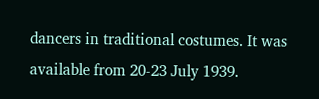dancers in traditional costumes. It was available from 20-23 July 1939.